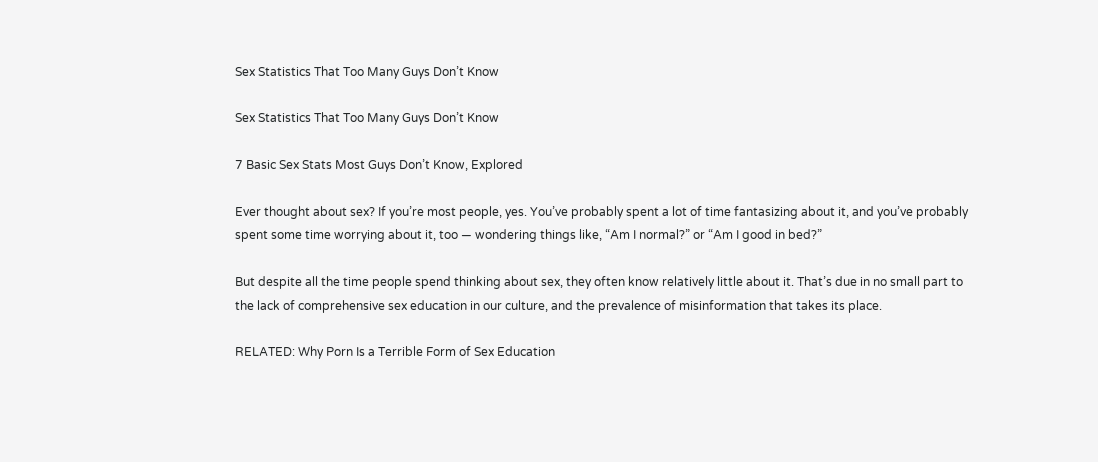Sex Statistics That Too Many Guys Don’t Know

Sex Statistics That Too Many Guys Don’t Know

7 Basic Sex Stats Most Guys Don’t Know, Explored

Ever thought about sex? If you’re most people, yes. You’ve probably spent a lot of time fantasizing about it, and you’ve probably spent some time worrying about it, too — wondering things like, “Am I normal?” or “Am I good in bed?”

But despite all the time people spend thinking about sex, they often know relatively little about it. That’s due in no small part to the lack of comprehensive sex education in our culture, and the prevalence of misinformation that takes its place.

RELATED: Why Porn Is a Terrible Form of Sex Education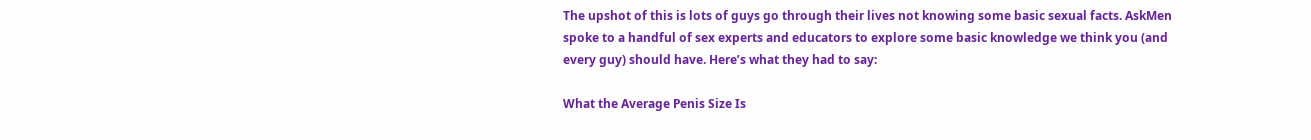The upshot of this is lots of guys go through their lives not knowing some basic sexual facts. AskMen spoke to a handful of sex experts and educators to explore some basic knowledge we think you (and every guy) should have. Here’s what they had to say:

What the Average Penis Size Is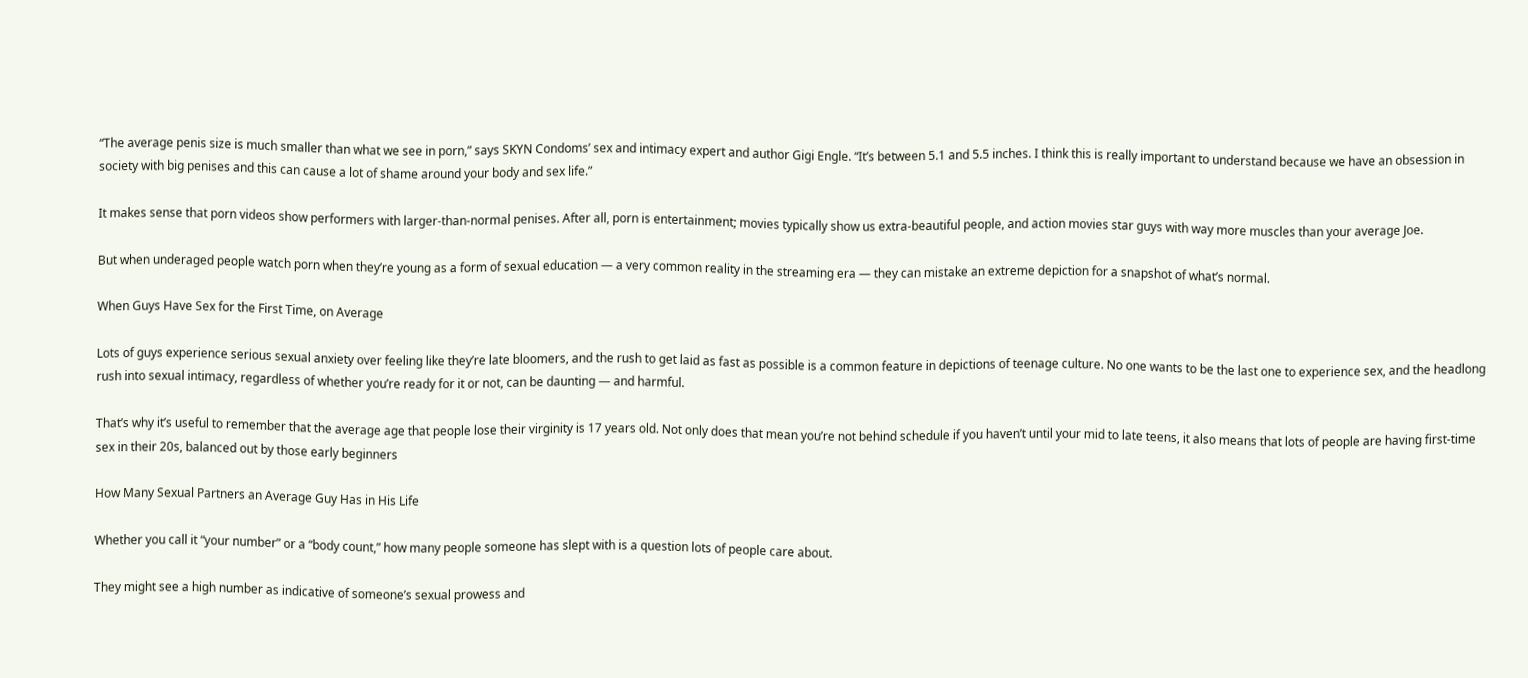“The average penis size is much smaller than what we see in porn,” says SKYN Condoms’ sex and intimacy expert and author Gigi Engle. “It’s between 5.1 and 5.5 inches. I think this is really important to understand because we have an obsession in society with big penises and this can cause a lot of shame around your body and sex life.”

It makes sense that porn videos show performers with larger-than-normal penises. After all, porn is entertainment; movies typically show us extra-beautiful people, and action movies star guys with way more muscles than your average Joe.

But when underaged people watch porn when they’re young as a form of sexual education — a very common reality in the streaming era — they can mistake an extreme depiction for a snapshot of what’s normal.

When Guys Have Sex for the First Time, on Average

Lots of guys experience serious sexual anxiety over feeling like they’re late bloomers, and the rush to get laid as fast as possible is a common feature in depictions of teenage culture. No one wants to be the last one to experience sex, and the headlong rush into sexual intimacy, regardless of whether you’re ready for it or not, can be daunting — and harmful.

That’s why it’s useful to remember that the average age that people lose their virginity is 17 years old. Not only does that mean you’re not behind schedule if you haven’t until your mid to late teens, it also means that lots of people are having first-time sex in their 20s, balanced out by those early beginners

How Many Sexual Partners an Average Guy Has in His Life

Whether you call it “your number” or a “body count,” how many people someone has slept with is a question lots of people care about.

They might see a high number as indicative of someone’s sexual prowess and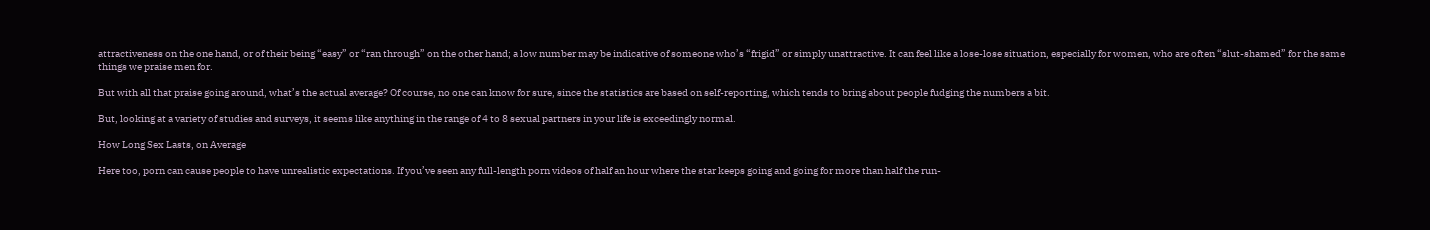attractiveness on the one hand, or of their being “easy” or “ran through” on the other hand; a low number may be indicative of someone who’s “frigid” or simply unattractive. It can feel like a lose-lose situation, especially for women, who are often “slut-shamed” for the same things we praise men for.

But with all that praise going around, what’s the actual average? Of course, no one can know for sure, since the statistics are based on self-reporting, which tends to bring about people fudging the numbers a bit.

But, looking at a variety of studies and surveys, it seems like anything in the range of 4 to 8 sexual partners in your life is exceedingly normal.

How Long Sex Lasts, on Average

Here too, porn can cause people to have unrealistic expectations. If you’ve seen any full-length porn videos of half an hour where the star keeps going and going for more than half the run-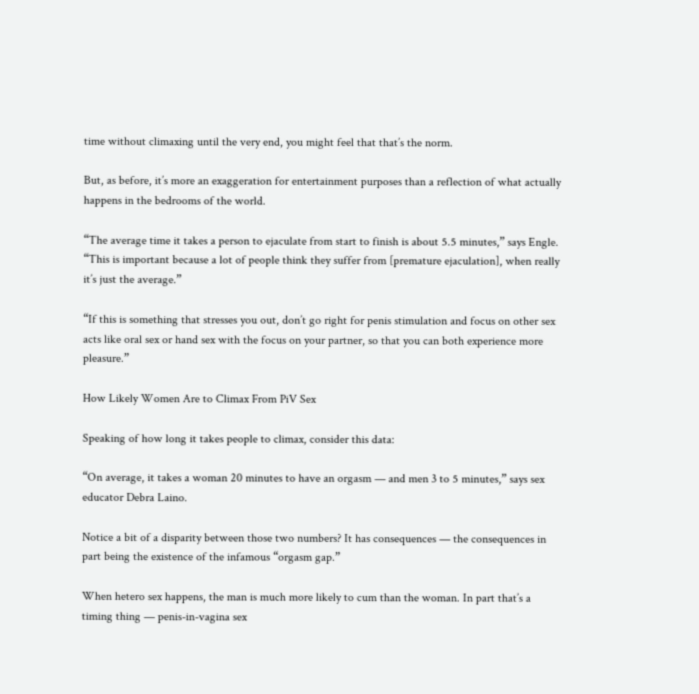time without climaxing until the very end, you might feel that that’s the norm.

But, as before, it’s more an exaggeration for entertainment purposes than a reflection of what actually happens in the bedrooms of the world.

“The average time it takes a person to ejaculate from start to finish is about 5.5 minutes,” says Engle. “This is important because a lot of people think they suffer from [premature ejaculation], when really it’s just the average.”

“If this is something that stresses you out, don’t go right for penis stimulation and focus on other sex acts like oral sex or hand sex with the focus on your partner, so that you can both experience more pleasure.”

How Likely Women Are to Climax From PiV Sex

Speaking of how long it takes people to climax, consider this data:

“On average, it takes a woman 20 minutes to have an orgasm — and men 3 to 5 minutes,” says sex educator Debra Laino.

Notice a bit of a disparity between those two numbers? It has consequences — the consequences in part being the existence of the infamous “orgasm gap.”

When hetero sex happens, the man is much more likely to cum than the woman. In part that’s a timing thing — penis-in-vagina sex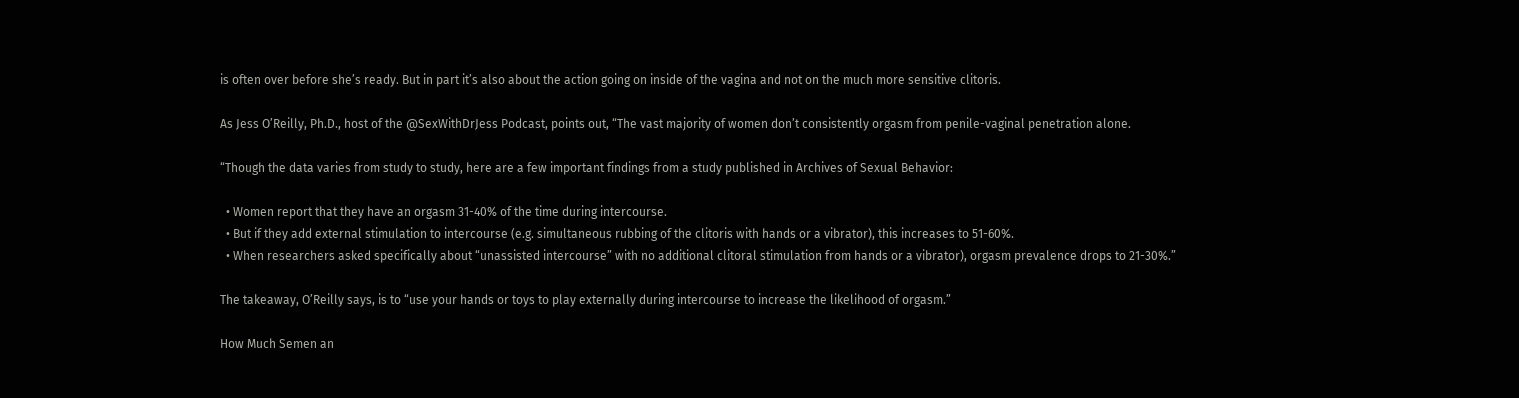is often over before she’s ready. But in part it’s also about the action going on inside of the vagina and not on the much more sensitive clitoris.

As Jess O’Reilly, Ph.D., host of the @SexWithDrJess Podcast, points out, “The vast majority of women don’t consistently orgasm from penile-vaginal penetration alone.

“Though the data varies from study to study, here are a few important findings from a study published in Archives of Sexual Behavior:

  • Women report that they have an orgasm 31-40% of the time during intercourse.
  • But if they add external stimulation to intercourse (e.g. simultaneous rubbing of the clitoris with hands or a vibrator), this increases to 51-60%.
  • When researchers asked specifically about “unassisted intercourse” with no additional clitoral stimulation from hands or a vibrator), orgasm prevalence drops to 21-30%.”

The takeaway, O’Reilly says, is to “use your hands or toys to play externally during intercourse to increase the likelihood of orgasm.”

How Much Semen an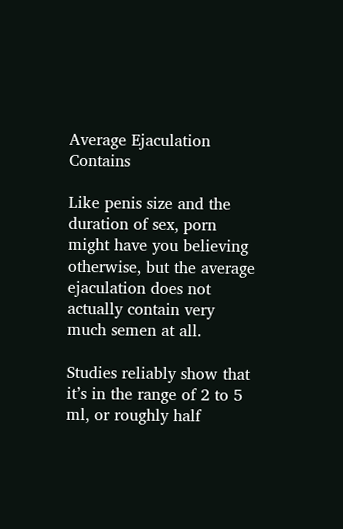Average Ejaculation Contains

Like penis size and the duration of sex, porn might have you believing otherwise, but the average ejaculation does not actually contain very much semen at all.

Studies reliably show that it’s in the range of 2 to 5 ml, or roughly half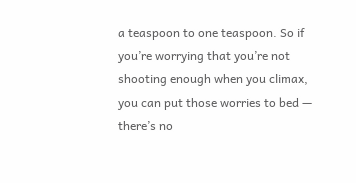a teaspoon to one teaspoon. So if you’re worrying that you’re not shooting enough when you climax, you can put those worries to bed — there’s no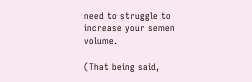need to struggle to increase your semen volume.

(That being said,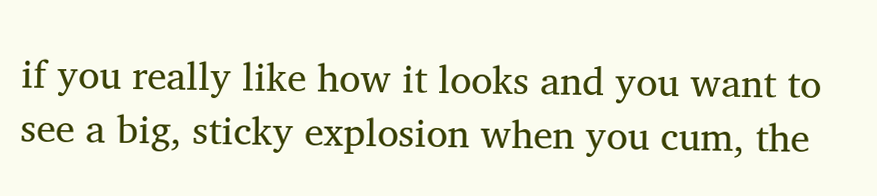if you really like how it looks and you want to see a big, sticky explosion when you cum, the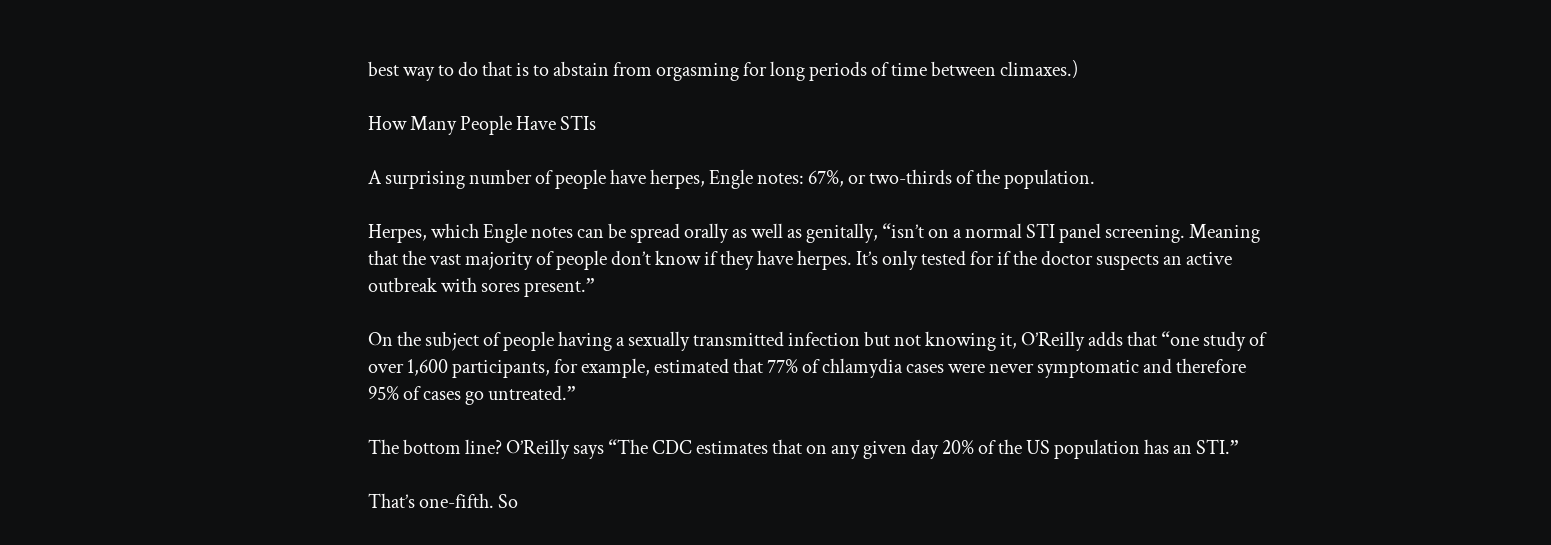best way to do that is to abstain from orgasming for long periods of time between climaxes.)

How Many People Have STIs

A surprising number of people have herpes, Engle notes: 67%, or two-thirds of the population.

Herpes, which Engle notes can be spread orally as well as genitally, “isn’t on a normal STI panel screening. Meaning that the vast majority of people don’t know if they have herpes. It’s only tested for if the doctor suspects an active outbreak with sores present.”

On the subject of people having a sexually transmitted infection but not knowing it, O’Reilly adds that “one study of over 1,600 participants, for example, estimated that 77% of chlamydia cases were never symptomatic and therefore 95% of cases go untreated.”

The bottom line? O’Reilly says “The CDC estimates that on any given day 20% of the US population has an STI.”

That’s one-fifth. So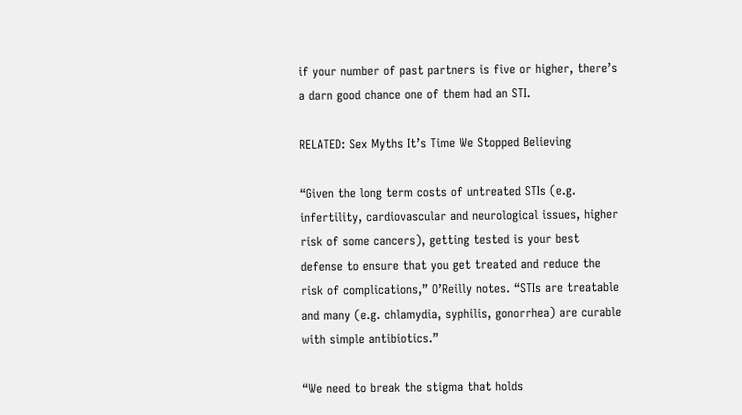if your number of past partners is five or higher, there’s a darn good chance one of them had an STI.

RELATED: Sex Myths It’s Time We Stopped Believing

“Given the long term costs of untreated STIs (e.g. infertility, cardiovascular and neurological issues, higher risk of some cancers), getting tested is your best defense to ensure that you get treated and reduce the risk of complications,” O’Reilly notes. “STIs are treatable and many (e.g. chlamydia, syphilis, gonorrhea) are curable with simple antibiotics.”

“We need to break the stigma that holds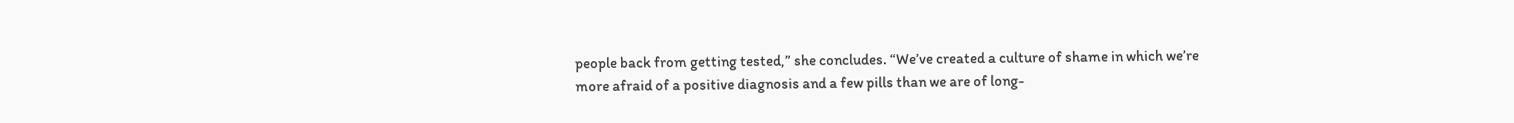people back from getting tested,” she concludes. “We’ve created a culture of shame in which we’re more afraid of a positive diagnosis and a few pills than we are of long-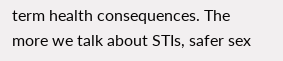term health consequences. The more we talk about STIs, safer sex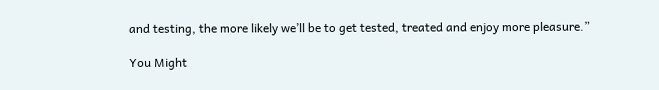and testing, the more likely we’ll be to get tested, treated and enjoy more pleasure.”

You Might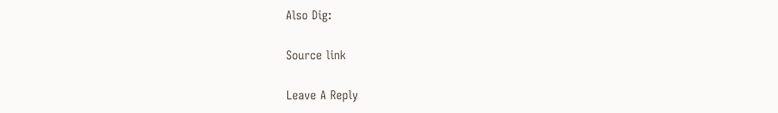Also Dig:

Source link

Leave A Reply